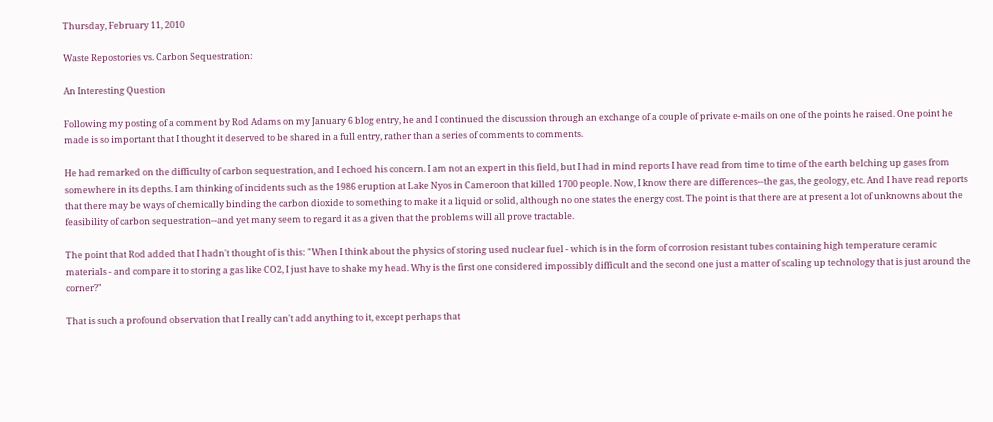Thursday, February 11, 2010

Waste Repostories vs. Carbon Sequestration:

An Interesting Question

Following my posting of a comment by Rod Adams on my January 6 blog entry, he and I continued the discussion through an exchange of a couple of private e-mails on one of the points he raised. One point he made is so important that I thought it deserved to be shared in a full entry, rather than a series of comments to comments.

He had remarked on the difficulty of carbon sequestration, and I echoed his concern. I am not an expert in this field, but I had in mind reports I have read from time to time of the earth belching up gases from somewhere in its depths. I am thinking of incidents such as the 1986 eruption at Lake Nyos in Cameroon that killed 1700 people. Now, I know there are differences--the gas, the geology, etc. And I have read reports that there may be ways of chemically binding the carbon dioxide to something to make it a liquid or solid, although no one states the energy cost. The point is that there are at present a lot of unknowns about the feasibility of carbon sequestration--and yet many seem to regard it as a given that the problems will all prove tractable.

The point that Rod added that I hadn't thought of is this: "When I think about the physics of storing used nuclear fuel - which is in the form of corrosion resistant tubes containing high temperature ceramic materials - and compare it to storing a gas like CO2, I just have to shake my head. Why is the first one considered impossibly difficult and the second one just a matter of scaling up technology that is just around the corner?"

That is such a profound observation that I really can't add anything to it, except perhaps that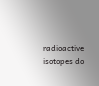radioactive isotopes do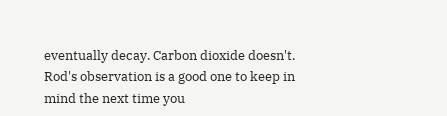eventually decay. Carbon dioxide doesn't. Rod's observation is a good one to keep in mind the next time you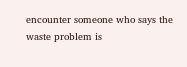encounter someone who says the waste problem is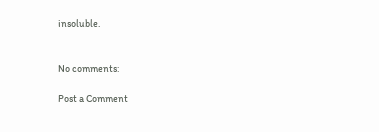insoluble.


No comments:

Post a Comment